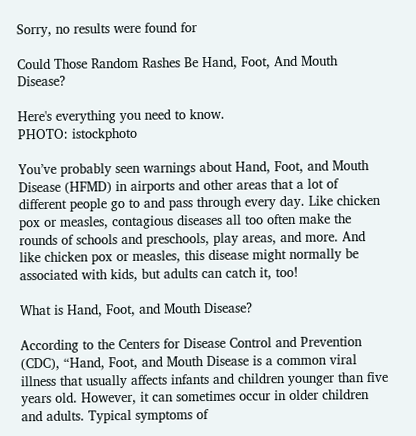Sorry, no results were found for

Could Those Random Rashes Be Hand, Foot, And Mouth Disease?

Here's everything you need to know.
PHOTO: istockphoto

You’ve probably seen warnings about Hand, Foot, and Mouth Disease (HFMD) in airports and other areas that a lot of different people go to and pass through every day. Like chicken pox or measles, contagious diseases all too often make the rounds of schools and preschools, play areas, and more. And like chicken pox or measles, this disease might normally be associated with kids, but adults can catch it, too!

What is Hand, Foot, and Mouth Disease?

According to the Centers for Disease Control and Prevention (CDC), “Hand, Foot, and Mouth Disease is a common viral illness that usually affects infants and children younger than five years old. However, it can sometimes occur in older children and adults. Typical symptoms of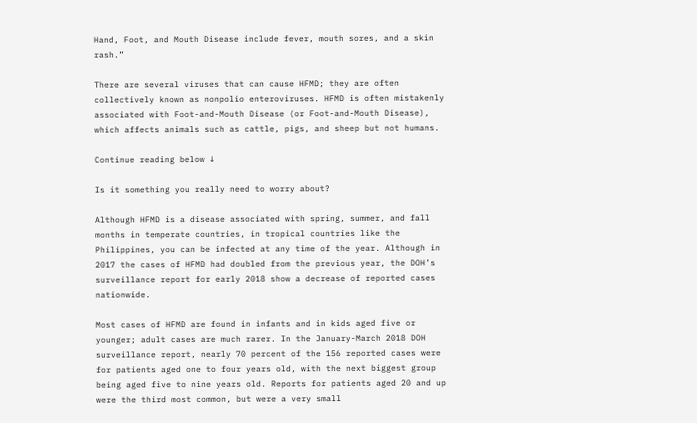Hand, Foot, and Mouth Disease include fever, mouth sores, and a skin rash.”

There are several viruses that can cause HFMD; they are often collectively known as nonpolio enteroviruses. HFMD is often mistakenly associated with Foot-and-Mouth Disease (or Foot-and-Mouth Disease), which affects animals such as cattle, pigs, and sheep but not humans.

Continue reading below ↓

Is it something you really need to worry about?

Although HFMD is a disease associated with spring, summer, and fall months in temperate countries, in tropical countries like the Philippines, you can be infected at any time of the year. Although in 2017 the cases of HFMD had doubled from the previous year, the DOH’s surveillance report for early 2018 show a decrease of reported cases nationwide.

Most cases of HFMD are found in infants and in kids aged five or younger; adult cases are much rarer. In the January-March 2018 DOH surveillance report, nearly 70 percent of the 156 reported cases were for patients aged one to four years old, with the next biggest group being aged five to nine years old. Reports for patients aged 20 and up were the third most common, but were a very small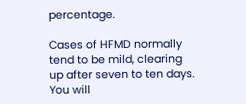percentage.

Cases of HFMD normally tend to be mild, clearing up after seven to ten days. You will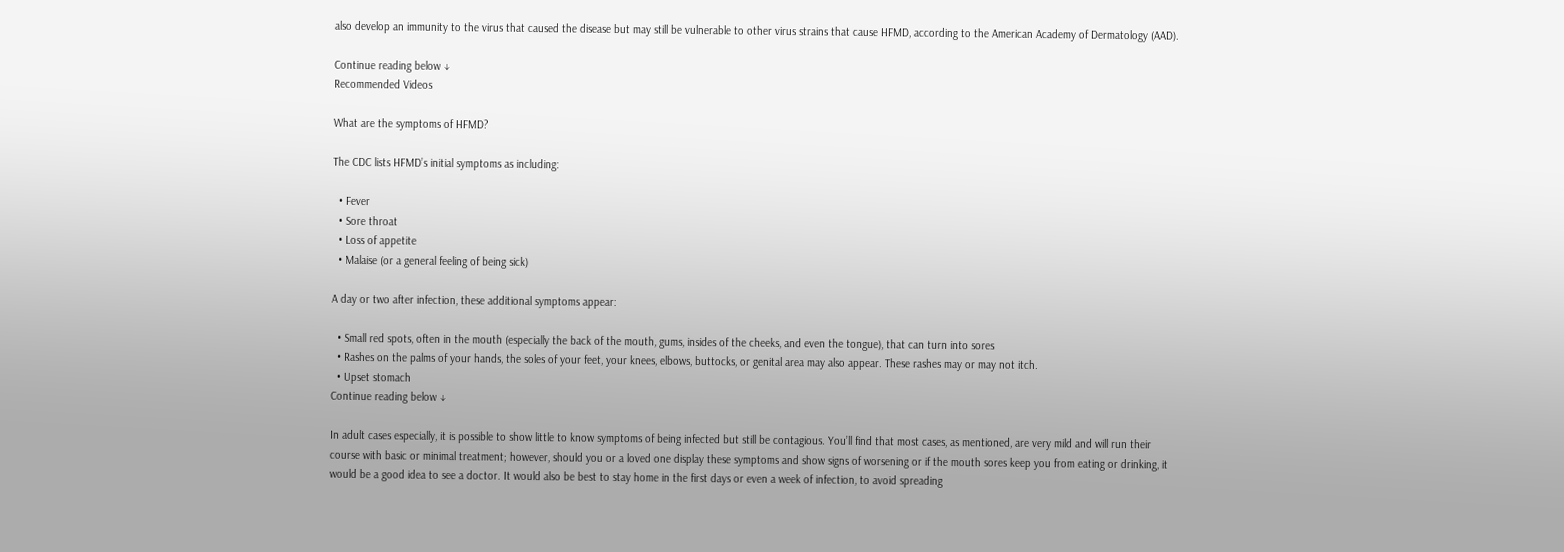also develop an immunity to the virus that caused the disease but may still be vulnerable to other virus strains that cause HFMD, according to the American Academy of Dermatology (AAD).

Continue reading below ↓
Recommended Videos

What are the symptoms of HFMD?

The CDC lists HFMD’s initial symptoms as including:

  • Fever
  • Sore throat
  • Loss of appetite
  • Malaise (or a general feeling of being sick)

A day or two after infection, these additional symptoms appear:

  • Small red spots, often in the mouth (especially the back of the mouth, gums, insides of the cheeks, and even the tongue), that can turn into sores
  • Rashes on the palms of your hands, the soles of your feet, your knees, elbows, buttocks, or genital area may also appear. These rashes may or may not itch.
  • Upset stomach
Continue reading below ↓

In adult cases especially, it is possible to show little to know symptoms of being infected but still be contagious. You’ll find that most cases, as mentioned, are very mild and will run their course with basic or minimal treatment; however, should you or a loved one display these symptoms and show signs of worsening or if the mouth sores keep you from eating or drinking, it would be a good idea to see a doctor. It would also be best to stay home in the first days or even a week of infection, to avoid spreading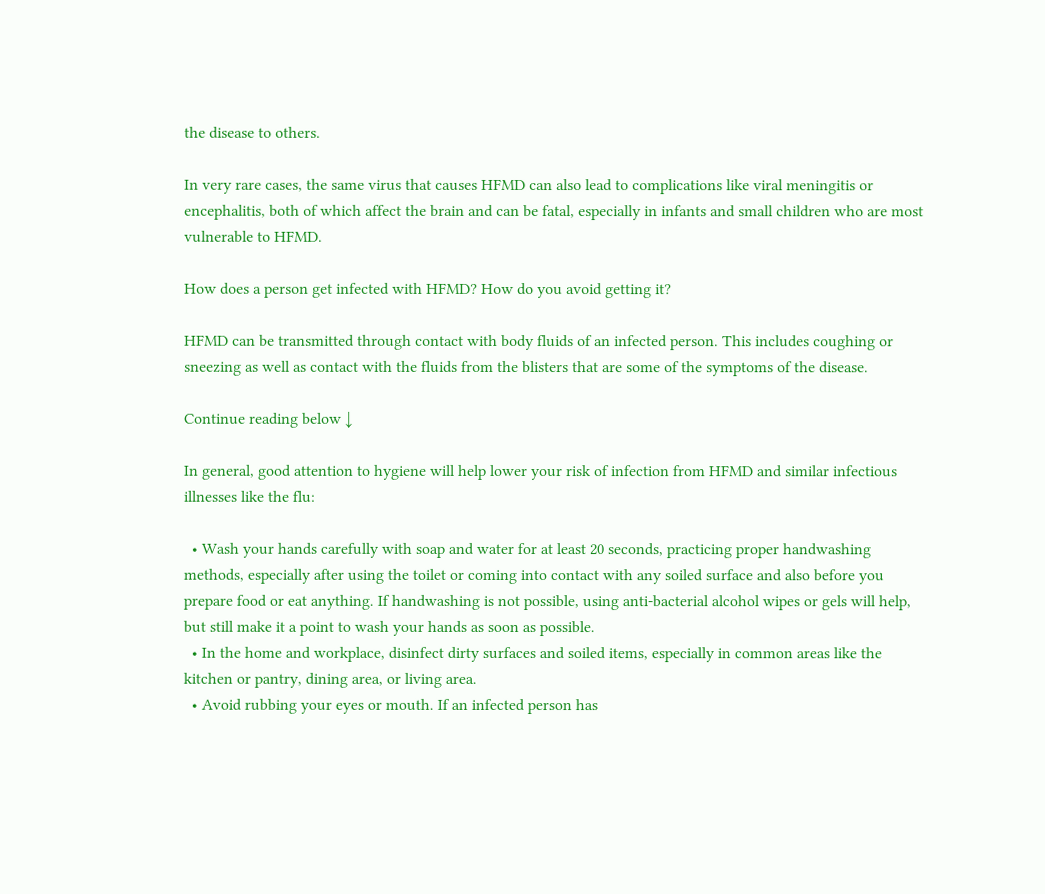the disease to others.

In very rare cases, the same virus that causes HFMD can also lead to complications like viral meningitis or encephalitis, both of which affect the brain and can be fatal, especially in infants and small children who are most vulnerable to HFMD.

How does a person get infected with HFMD? How do you avoid getting it?

HFMD can be transmitted through contact with body fluids of an infected person. This includes coughing or sneezing as well as contact with the fluids from the blisters that are some of the symptoms of the disease.

Continue reading below ↓

In general, good attention to hygiene will help lower your risk of infection from HFMD and similar infectious illnesses like the flu:

  • Wash your hands carefully with soap and water for at least 20 seconds, practicing proper handwashing methods, especially after using the toilet or coming into contact with any soiled surface and also before you prepare food or eat anything. If handwashing is not possible, using anti-bacterial alcohol wipes or gels will help, but still make it a point to wash your hands as soon as possible.
  • In the home and workplace, disinfect dirty surfaces and soiled items, especially in common areas like the kitchen or pantry, dining area, or living area.
  • Avoid rubbing your eyes or mouth. If an infected person has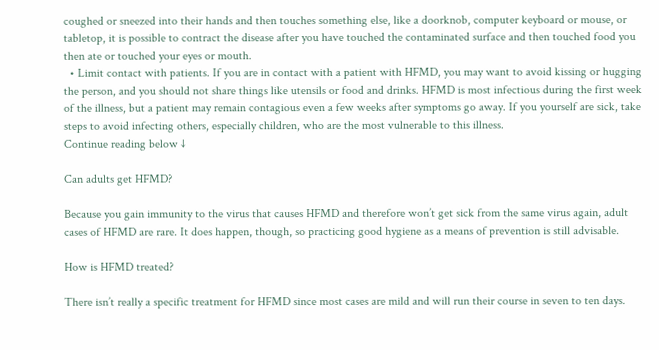coughed or sneezed into their hands and then touches something else, like a doorknob, computer keyboard or mouse, or tabletop, it is possible to contract the disease after you have touched the contaminated surface and then touched food you then ate or touched your eyes or mouth.
  • Limit contact with patients. If you are in contact with a patient with HFMD, you may want to avoid kissing or hugging the person, and you should not share things like utensils or food and drinks. HFMD is most infectious during the first week of the illness, but a patient may remain contagious even a few weeks after symptoms go away. If you yourself are sick, take steps to avoid infecting others, especially children, who are the most vulnerable to this illness.
Continue reading below ↓

Can adults get HFMD?

Because you gain immunity to the virus that causes HFMD and therefore won’t get sick from the same virus again, adult cases of HFMD are rare. It does happen, though, so practicing good hygiene as a means of prevention is still advisable.

How is HFMD treated?

There isn’t really a specific treatment for HFMD since most cases are mild and will run their course in seven to ten days.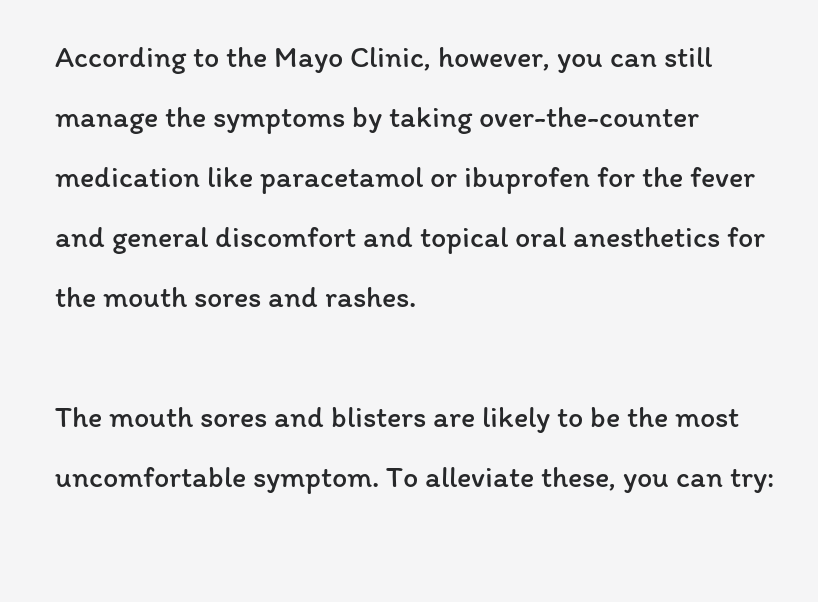According to the Mayo Clinic, however, you can still manage the symptoms by taking over-the-counter medication like paracetamol or ibuprofen for the fever and general discomfort and topical oral anesthetics for the mouth sores and rashes.

The mouth sores and blisters are likely to be the most uncomfortable symptom. To alleviate these, you can try: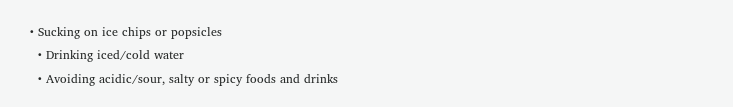• Sucking on ice chips or popsicles
  • Drinking iced/cold water
  • Avoiding acidic/sour, salty or spicy foods and drinks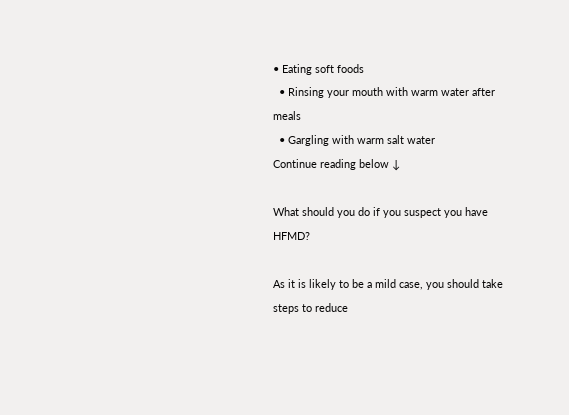• Eating soft foods
  • Rinsing your mouth with warm water after meals
  • Gargling with warm salt water
Continue reading below ↓

What should you do if you suspect you have HFMD?

As it is likely to be a mild case, you should take steps to reduce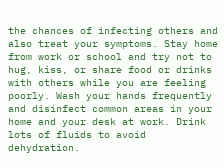the chances of infecting others and also treat your symptoms. Stay home from work or school and try not to hug, kiss, or share food or drinks with others while you are feeling poorly. Wash your hands frequently and disinfect common areas in your home and your desk at work. Drink lots of fluids to avoid dehydration.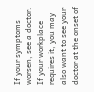If your symptoms worsen, see a doctor. If your workplace requires it, you may also want to see your doctor at the onset of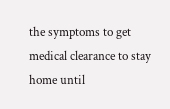the symptoms to get medical clearance to stay home until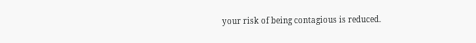your risk of being contagious is reduced.